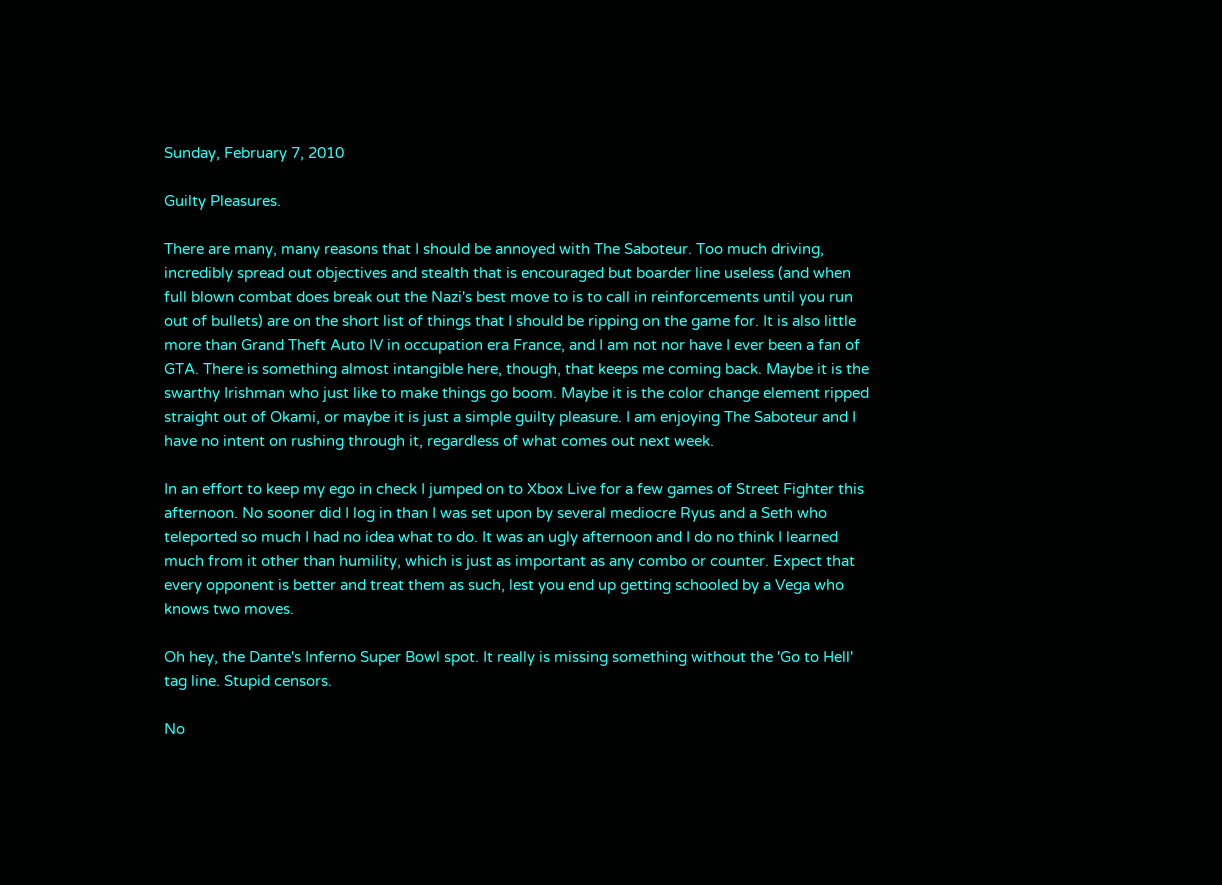Sunday, February 7, 2010

Guilty Pleasures.

There are many, many reasons that I should be annoyed with The Saboteur. Too much driving, incredibly spread out objectives and stealth that is encouraged but boarder line useless (and when full blown combat does break out the Nazi's best move to is to call in reinforcements until you run out of bullets) are on the short list of things that I should be ripping on the game for. It is also little more than Grand Theft Auto IV in occupation era France, and I am not nor have I ever been a fan of GTA. There is something almost intangible here, though, that keeps me coming back. Maybe it is the swarthy Irishman who just like to make things go boom. Maybe it is the color change element ripped straight out of Okami, or maybe it is just a simple guilty pleasure. I am enjoying The Saboteur and I have no intent on rushing through it, regardless of what comes out next week.

In an effort to keep my ego in check I jumped on to Xbox Live for a few games of Street Fighter this afternoon. No sooner did I log in than I was set upon by several mediocre Ryus and a Seth who teleported so much I had no idea what to do. It was an ugly afternoon and I do no think I learned much from it other than humility, which is just as important as any combo or counter. Expect that every opponent is better and treat them as such, lest you end up getting schooled by a Vega who knows two moves.

Oh hey, the Dante's Inferno Super Bowl spot. It really is missing something without the 'Go to Hell' tag line. Stupid censors.

No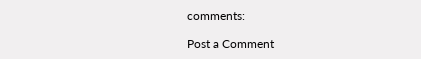comments:

Post a Comment